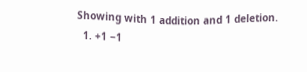Showing with 1 addition and 1 deletion.
  1. +1 −1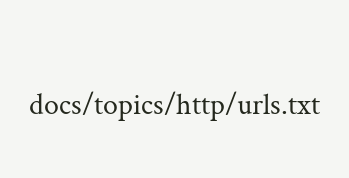docs/topics/http/urls.txt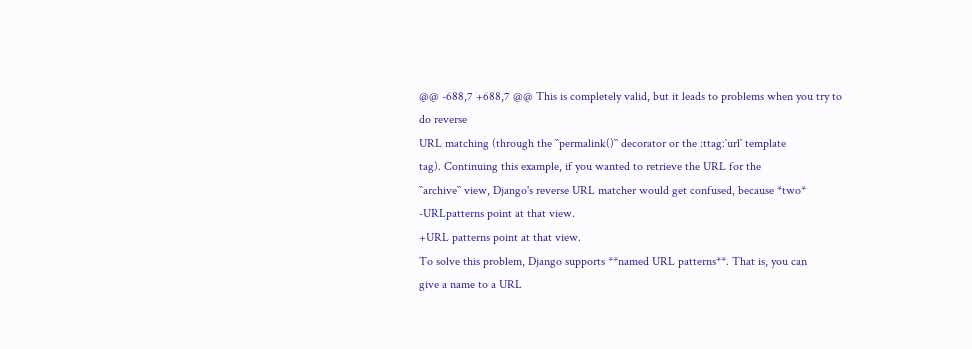@@ -688,7 +688,7 @@ This is completely valid, but it leads to problems when you try to do reverse
URL matching (through the ``permalink()`` decorator or the :ttag:`url` template
tag). Continuing this example, if you wanted to retrieve the URL for the
``archive`` view, Django's reverse URL matcher would get confused, because *two*
-URLpatterns point at that view.
+URL patterns point at that view.
To solve this problem, Django supports **named URL patterns**. That is, you can
give a name to a URL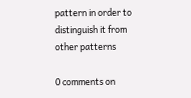pattern in order to distinguish it from other patterns

0 comments on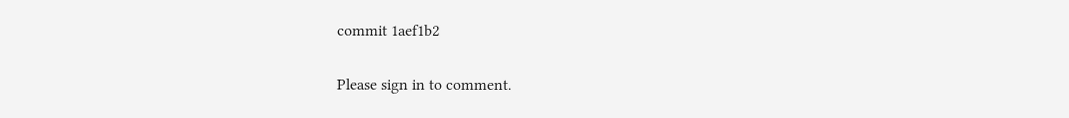commit 1aef1b2

Please sign in to comment.